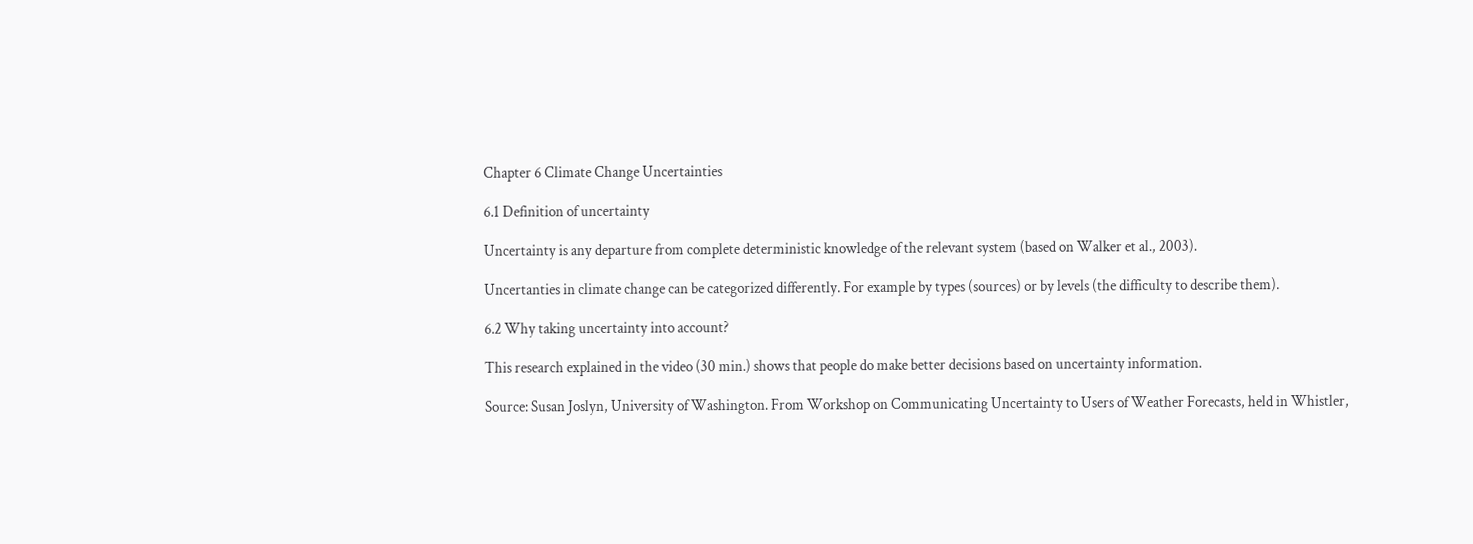Chapter 6 Climate Change Uncertainties

6.1 Definition of uncertainty

Uncertainty is any departure from complete deterministic knowledge of the relevant system (based on Walker et al., 2003).

Uncertanties in climate change can be categorized differently. For example by types (sources) or by levels (the difficulty to describe them).

6.2 Why taking uncertainty into account?

This research explained in the video (30 min.) shows that people do make better decisions based on uncertainty information.

Source: Susan Joslyn, University of Washington. From Workshop on Communicating Uncertainty to Users of Weather Forecasts, held in Whistler,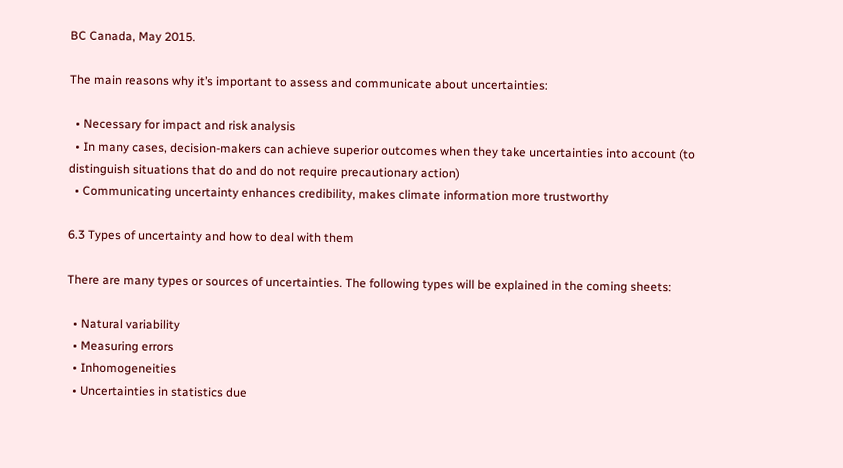BC Canada, May 2015.

The main reasons why it’s important to assess and communicate about uncertainties:

  • Necessary for impact and risk analysis
  • In many cases, decision-makers can achieve superior outcomes when they take uncertainties into account (to distinguish situations that do and do not require precautionary action)
  • Communicating uncertainty enhances credibility, makes climate information more trustworthy

6.3 Types of uncertainty and how to deal with them

There are many types or sources of uncertainties. The following types will be explained in the coming sheets:

  • Natural variability
  • Measuring errors
  • Inhomogeneities
  • Uncertainties in statistics due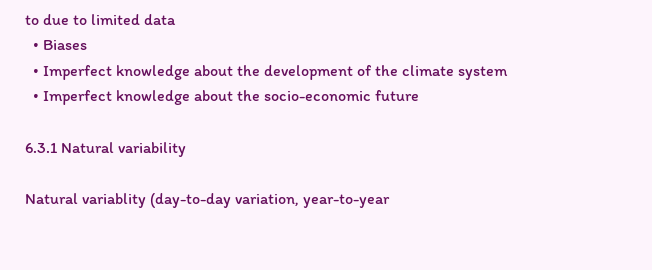to due to limited data
  • Biases
  • Imperfect knowledge about the development of the climate system
  • Imperfect knowledge about the socio-economic future

6.3.1 Natural variability

Natural variablity (day-to-day variation, year-to-year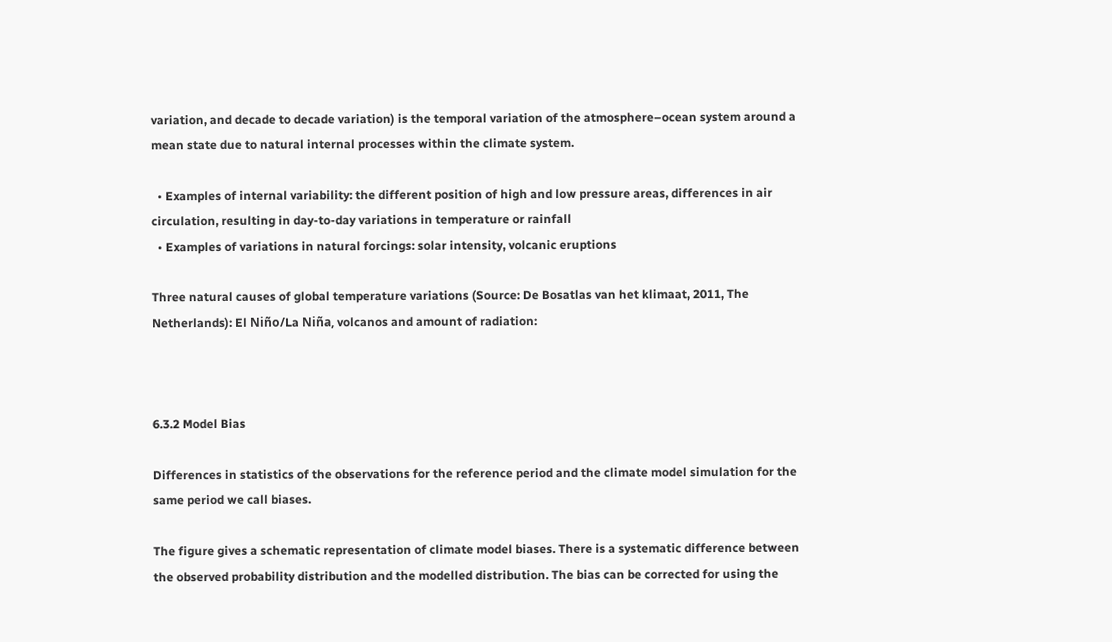variation, and decade to decade variation) is the temporal variation of the atmosphere–ocean system around a mean state due to natural internal processes within the climate system.

  • Examples of internal variability: the different position of high and low pressure areas, differences in air circulation, resulting in day-to-day variations in temperature or rainfall
  • Examples of variations in natural forcings: solar intensity, volcanic eruptions

Three natural causes of global temperature variations (Source: De Bosatlas van het klimaat, 2011, The Netherlands): El Niño/La Niña, volcanos and amount of radiation:



6.3.2 Model Bias

Differences in statistics of the observations for the reference period and the climate model simulation for the same period we call biases.

The figure gives a schematic representation of climate model biases. There is a systematic difference between the observed probability distribution and the modelled distribution. The bias can be corrected for using the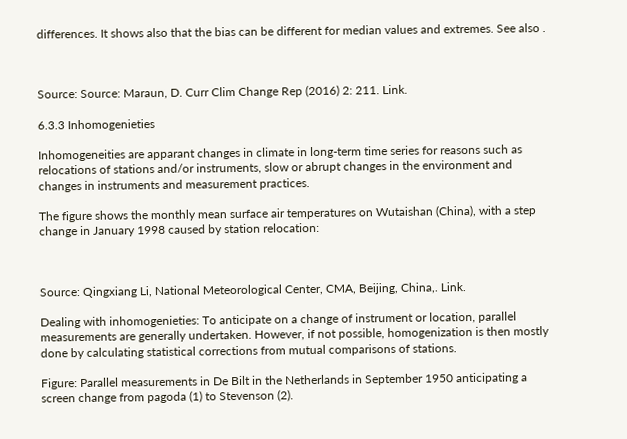differences. It shows also that the bias can be different for median values and extremes. See also .



Source: Source: Maraun, D. Curr Clim Change Rep (2016) 2: 211. Link.

6.3.3 Inhomogenieties

Inhomogeneities are apparant changes in climate in long-term time series for reasons such as relocations of stations and/or instruments, slow or abrupt changes in the environment and changes in instruments and measurement practices.

The figure shows the monthly mean surface air temperatures on Wutaishan (China), with a step change in January 1998 caused by station relocation:



Source: Qingxiang Li, National Meteorological Center, CMA, Beijing, China,. Link.

Dealing with inhomogenieties: To anticipate on a change of instrument or location, parallel measurements are generally undertaken. However, if not possible, homogenization is then mostly done by calculating statistical corrections from mutual comparisons of stations.

Figure: Parallel measurements in De Bilt in the Netherlands in September 1950 anticipating a screen change from pagoda (1) to Stevenson (2).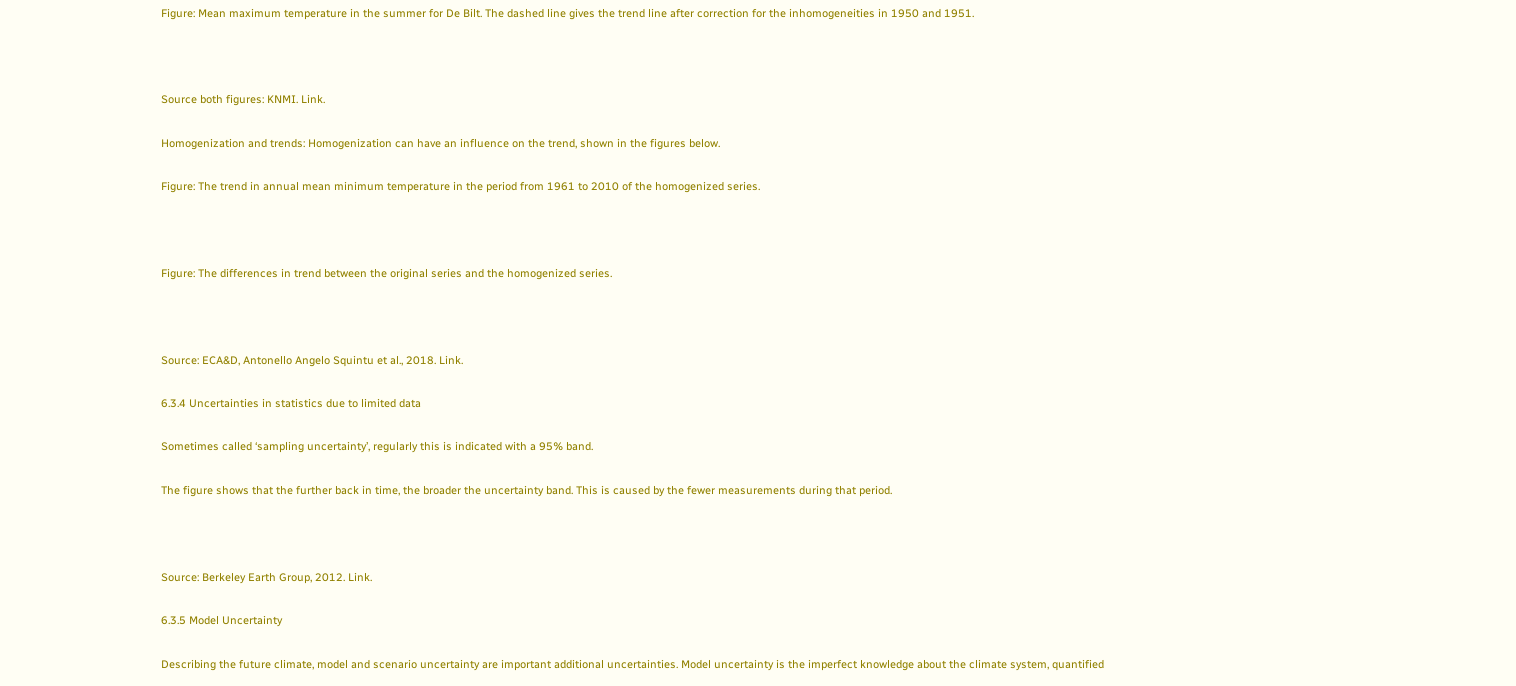Figure: Mean maximum temperature in the summer for De Bilt. The dashed line gives the trend line after correction for the inhomogeneities in 1950 and 1951.



Source both figures: KNMI. Link.

Homogenization and trends: Homogenization can have an influence on the trend, shown in the figures below.

Figure: The trend in annual mean minimum temperature in the period from 1961 to 2010 of the homogenized series.



Figure: The differences in trend between the original series and the homogenized series.



Source: ECA&D, Antonello Angelo Squintu et al., 2018. Link.

6.3.4 Uncertainties in statistics due to limited data

Sometimes called ‘sampling uncertainty’, regularly this is indicated with a 95% band.

The figure shows that the further back in time, the broader the uncertainty band. This is caused by the fewer measurements during that period.



Source: Berkeley Earth Group, 2012. Link.

6.3.5 Model Uncertainty

Describing the future climate, model and scenario uncertainty are important additional uncertainties. Model uncertainty is the imperfect knowledge about the climate system, quantified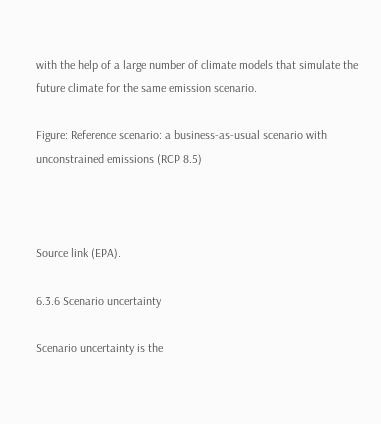with the help of a large number of climate models that simulate the future climate for the same emission scenario.

Figure: Reference scenario: a business-as-usual scenario with unconstrained emissions (RCP 8.5)



Source link (EPA).

6.3.6 Scenario uncertainty

Scenario uncertainty is the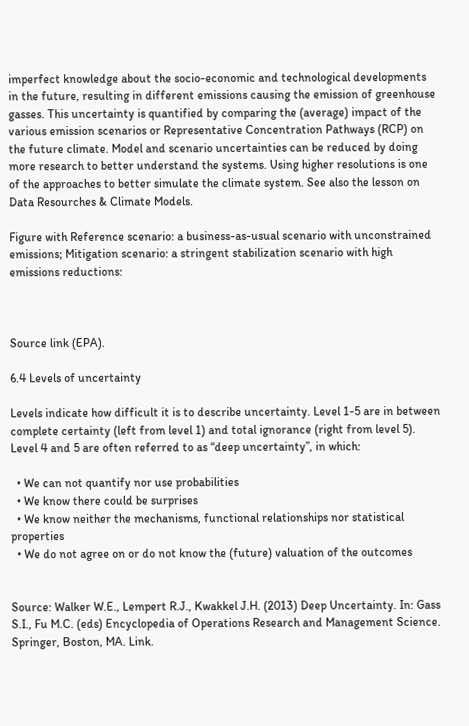imperfect knowledge about the socio-economic and technological developments in the future, resulting in different emissions causing the emission of greenhouse gasses. This uncertainty is quantified by comparing the (average) impact of the various emission scenarios or Representative Concentration Pathways (RCP) on the future climate. Model and scenario uncertainties can be reduced by doing more research to better understand the systems. Using higher resolutions is one of the approaches to better simulate the climate system. See also the lesson on Data Resourches & Climate Models.

Figure with Reference scenario: a business-as-usual scenario with unconstrained emissions; Mitigation scenario: a stringent stabilization scenario with high emissions reductions:



Source link (EPA).

6.4 Levels of uncertainty

Levels indicate how difficult it is to describe uncertainty. Level 1-5 are in between complete certainty (left from level 1) and total ignorance (right from level 5). Level 4 and 5 are often referred to as “deep uncertainty”, in which:

  • We can not quantify nor use probabilities
  • We know there could be surprises
  • We know neither the mechanisms, functional relationships nor statistical properties
  • We do not agree on or do not know the (future) valuation of the outcomes


Source: Walker W.E., Lempert R.J., Kwakkel J.H. (2013) Deep Uncertainty. In: Gass S.I., Fu M.C. (eds) Encyclopedia of Operations Research and Management Science. Springer, Boston, MA. Link.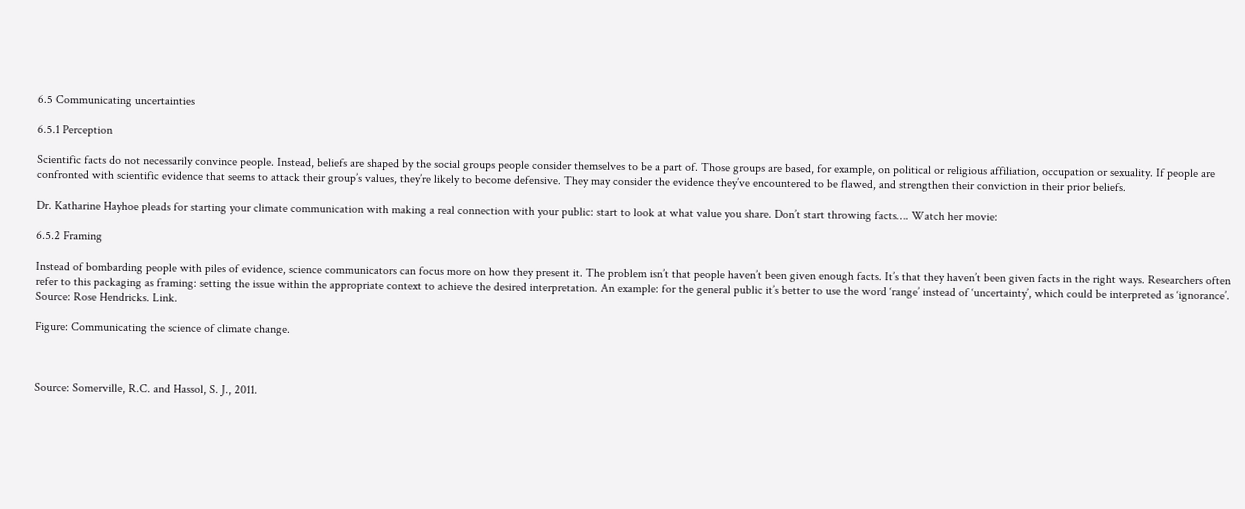6.5 Communicating uncertainties

6.5.1 Perception

Scientific facts do not necessarily convince people. Instead, beliefs are shaped by the social groups people consider themselves to be a part of. Those groups are based, for example, on political or religious affiliation, occupation or sexuality. If people are confronted with scientific evidence that seems to attack their group’s values, they’re likely to become defensive. They may consider the evidence they’ve encountered to be flawed, and strengthen their conviction in their prior beliefs.

Dr. Katharine Hayhoe pleads for starting your climate communication with making a real connection with your public: start to look at what value you share. Don’t start throwing facts…. Watch her movie:

6.5.2 Framing

Instead of bombarding people with piles of evidence, science communicators can focus more on how they present it. The problem isn’t that people haven’t been given enough facts. It’s that they haven’t been given facts in the right ways. Researchers often refer to this packaging as framing: setting the issue within the appropriate context to achieve the desired interpretation. An example: for the general public it’s better to use the word ‘range’ instead of ‘uncertainty’, which could be interpreted as ‘ignorance’. Source: Rose Hendricks. Link.

Figure: Communicating the science of climate change.



Source: Somerville, R.C. and Hassol, S. J., 2011.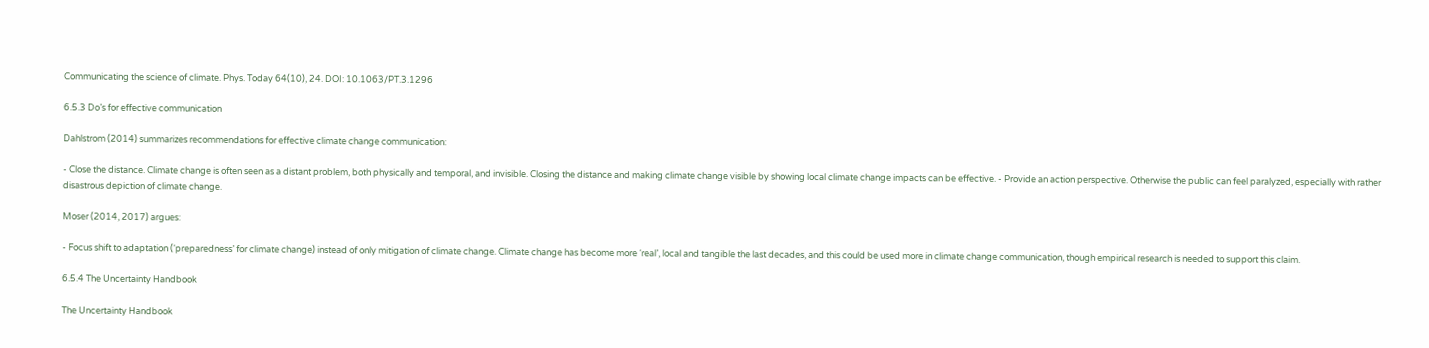Communicating the science of climate. Phys. Today 64(10), 24. DOI: 10.1063/PT.3.1296

6.5.3 Do’s for effective communication

Dahlstrom (2014) summarizes recommendations for effective climate change communication:

- Close the distance. Climate change is often seen as a distant problem, both physically and temporal, and invisible. Closing the distance and making climate change visible by showing local climate change impacts can be effective. - Provide an action perspective. Otherwise the public can feel paralyzed, especially with rather disastrous depiction of climate change.

Moser (2014, 2017) argues:

- Focus shift to adaptation (‘preparedness’ for climate change) instead of only mitigation of climate change. Climate change has become more ‘real’, local and tangible the last decades, and this could be used more in climate change communication, though empirical research is needed to support this claim.

6.5.4 The Uncertainty Handbook

The Uncertainty Handbook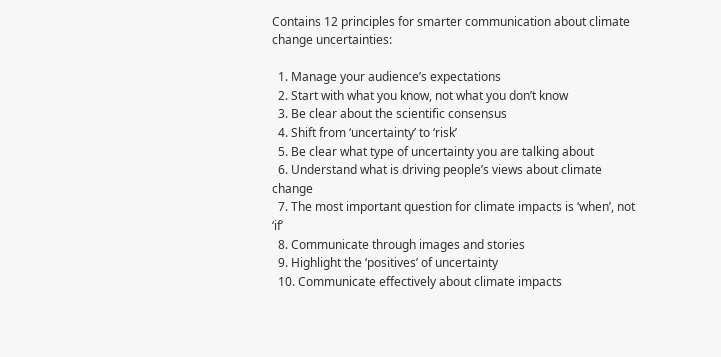Contains 12 principles for smarter communication about climate change uncertainties:

  1. Manage your audience’s expectations
  2. Start with what you know, not what you don’t know
  3. Be clear about the scientific consensus
  4. Shift from ‘uncertainty’ to ‘risk’
  5. Be clear what type of uncertainty you are talking about
  6. Understand what is driving people’s views about climate change
  7. The most important question for climate impacts is ‘when’, not ‘if’
  8. Communicate through images and stories
  9. Highlight the ‘positives’ of uncertainty
  10. Communicate effectively about climate impacts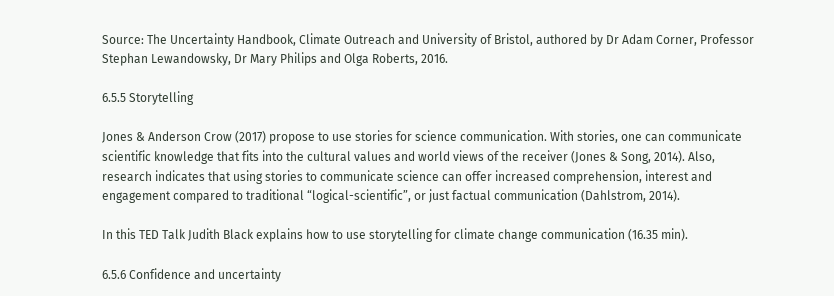Source: The Uncertainty Handbook, Climate Outreach and University of Bristol, authored by Dr Adam Corner, Professor Stephan Lewandowsky, Dr Mary Philips and Olga Roberts, 2016.

6.5.5 Storytelling

Jones & Anderson Crow (2017) propose to use stories for science communication. With stories, one can communicate scientific knowledge that fits into the cultural values and world views of the receiver (Jones & Song, 2014). Also, research indicates that using stories to communicate science can offer increased comprehension, interest and engagement compared to traditional “logical-scientific”, or just factual communication (Dahlstrom, 2014).

In this TED Talk Judith Black explains how to use storytelling for climate change communication (16.35 min).

6.5.6 Confidence and uncertainty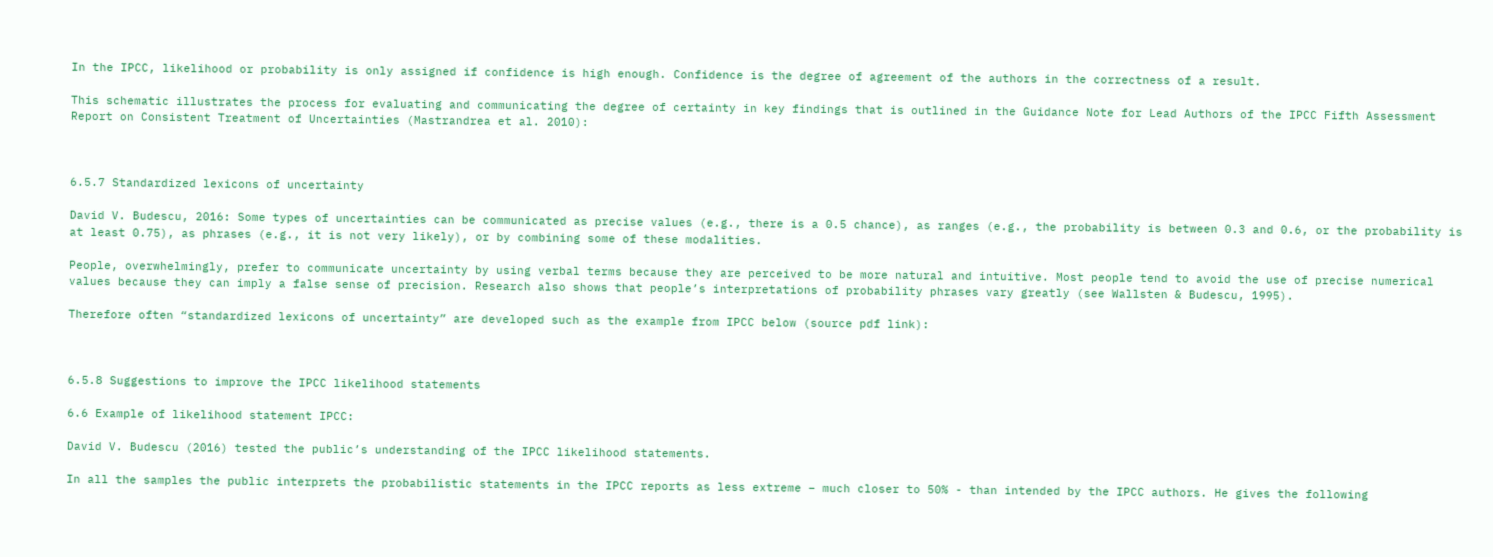In the IPCC, likelihood or probability is only assigned if confidence is high enough. Confidence is the degree of agreement of the authors in the correctness of a result.

This schematic illustrates the process for evaluating and communicating the degree of certainty in key findings that is outlined in the Guidance Note for Lead Authors of the IPCC Fifth Assessment Report on Consistent Treatment of Uncertainties (Mastrandrea et al. 2010):



6.5.7 Standardized lexicons of uncertainty

David V. Budescu, 2016: Some types of uncertainties can be communicated as precise values (e.g., there is a 0.5 chance), as ranges (e.g., the probability is between 0.3 and 0.6, or the probability is at least 0.75), as phrases (e.g., it is not very likely), or by combining some of these modalities.

People, overwhelmingly, prefer to communicate uncertainty by using verbal terms because they are perceived to be more natural and intuitive. Most people tend to avoid the use of precise numerical values because they can imply a false sense of precision. Research also shows that people’s interpretations of probability phrases vary greatly (see Wallsten & Budescu, 1995).

Therefore often “standardized lexicons of uncertainty” are developed such as the example from IPCC below (source pdf link):



6.5.8 Suggestions to improve the IPCC likelihood statements

6.6 Example of likelihood statement IPCC:

David V. Budescu (2016) tested the public’s understanding of the IPCC likelihood statements.

In all the samples the public interprets the probabilistic statements in the IPCC reports as less extreme – much closer to 50% - than intended by the IPCC authors. He gives the following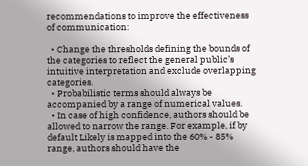recommendations to improve the effectiveness of communication:

  • Change the thresholds defining the bounds of the categories to reflect the general public’s intuitive interpretation and exclude overlapping categories.
  • Probabilistic terms should always be accompanied by a range of numerical values.
  • In case of high confidence, authors should be allowed to narrow the range. For example, if by default Likely is mapped into the 60% - 85% range, authors should have the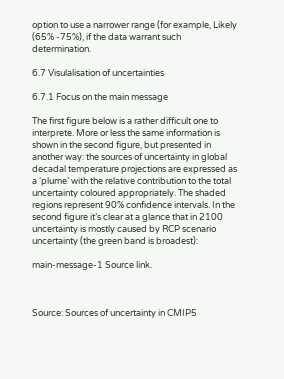option to use a narrower range (for example, Likely (65% -75%), if the data warrant such determination.

6.7 Visulalisation of uncertainties

6.7.1 Focus on the main message

The first figure below is a rather difficult one to interprete. More or less the same information is shown in the second figure, but presented in another way: the sources of uncertainty in global decadal temperature projections are expressed as a ‘plume’ with the relative contribution to the total uncertainty coloured appropriately. The shaded regions represent 90% confidence intervals. In the second figure it’s clear at a glance that in 2100 uncertainty is mostly caused by RCP scenario uncertainty (the green band is broadest):

main-message-1 Source link.



Source: Sources of uncertainty in CMIP5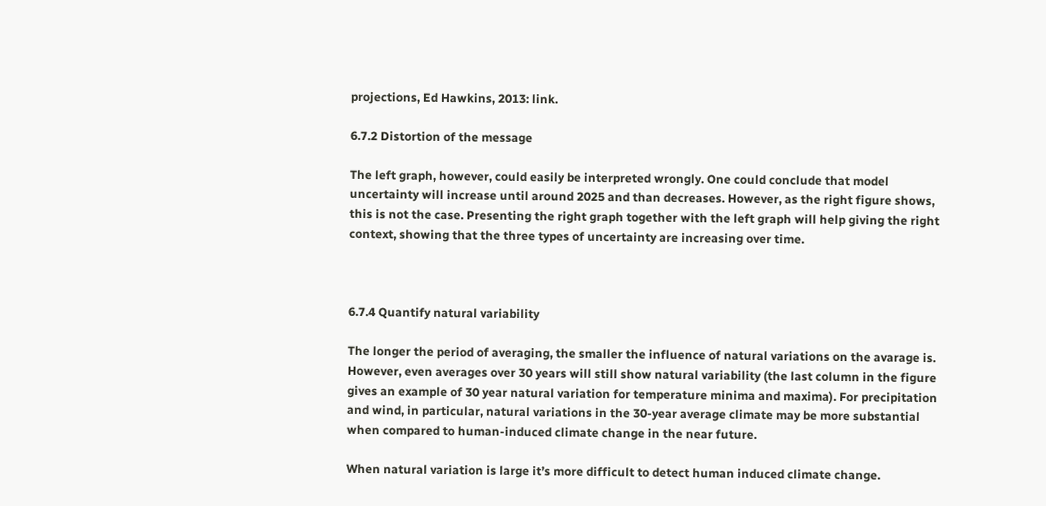projections, Ed Hawkins, 2013: link.

6.7.2 Distortion of the message

The left graph, however, could easily be interpreted wrongly. One could conclude that model uncertainty will increase until around 2025 and than decreases. However, as the right figure shows, this is not the case. Presenting the right graph together with the left graph will help giving the right context, showing that the three types of uncertainty are increasing over time.



6.7.4 Quantify natural variability

The longer the period of averaging, the smaller the influence of natural variations on the avarage is. However, even averages over 30 years will still show natural variability (the last column in the figure gives an example of 30 year natural variation for temperature minima and maxima). For precipitation and wind, in particular, natural variations in the 30-year average climate may be more substantial when compared to human-induced climate change in the near future.

When natural variation is large it’s more difficult to detect human induced climate change.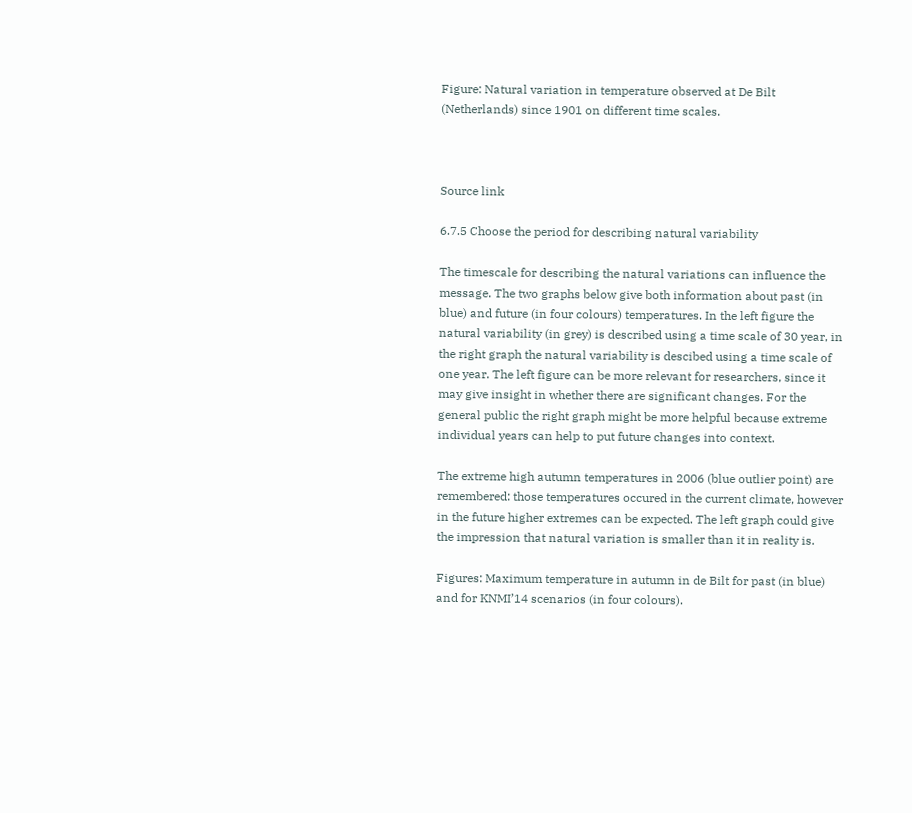Figure: Natural variation in temperature observed at De Bilt (Netherlands) since 1901 on different time scales.



Source link

6.7.5 Choose the period for describing natural variability

The timescale for describing the natural variations can influence the message. The two graphs below give both information about past (in blue) and future (in four colours) temperatures. In the left figure the natural variability (in grey) is described using a time scale of 30 year, in the right graph the natural variability is descibed using a time scale of one year. The left figure can be more relevant for researchers, since it may give insight in whether there are significant changes. For the general public the right graph might be more helpful because extreme individual years can help to put future changes into context.

The extreme high autumn temperatures in 2006 (blue outlier point) are remembered: those temperatures occured in the current climate, however in the future higher extremes can be expected. The left graph could give the impression that natural variation is smaller than it in reality is.

Figures: Maximum temperature in autumn in de Bilt for past (in blue) and for KNMI’14 scenarios (in four colours).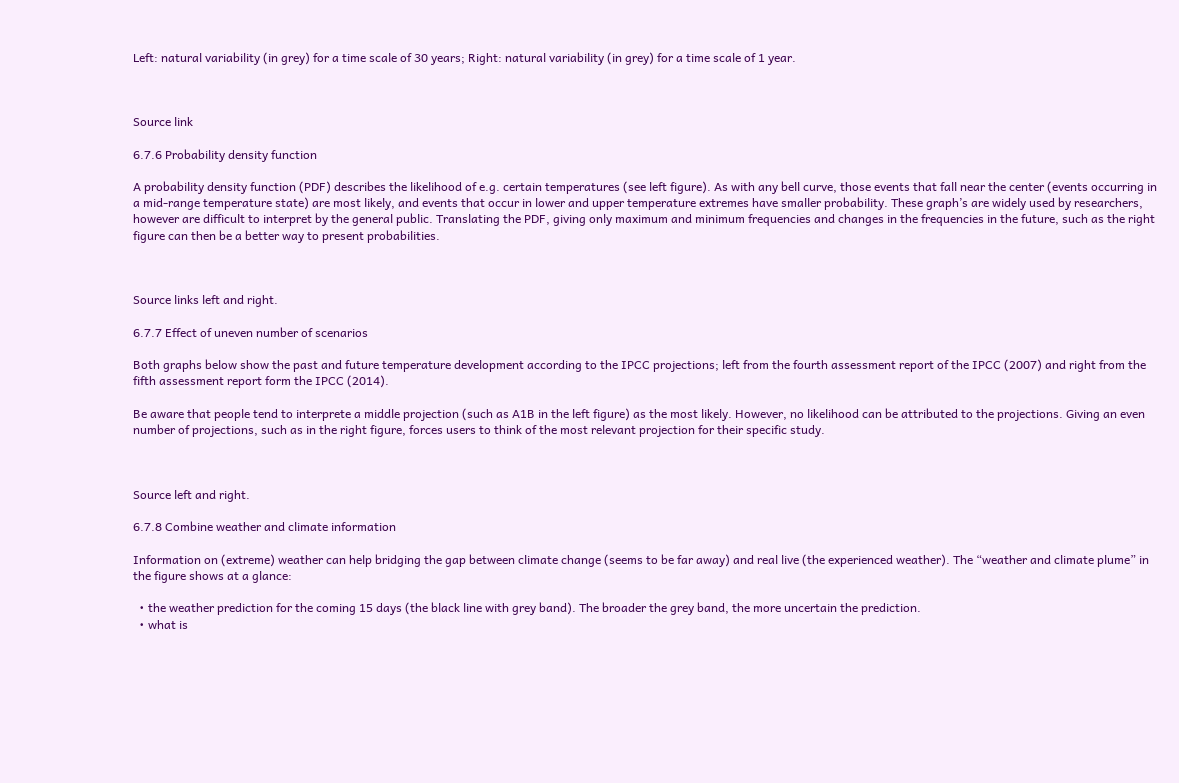Left: natural variability (in grey) for a time scale of 30 years; Right: natural variability (in grey) for a time scale of 1 year.



Source link

6.7.6 Probability density function

A probability density function (PDF) describes the likelihood of e.g. certain temperatures (see left figure). As with any bell curve, those events that fall near the center (events occurring in a mid-range temperature state) are most likely, and events that occur in lower and upper temperature extremes have smaller probability. These graph’s are widely used by researchers, however are difficult to interpret by the general public. Translating the PDF, giving only maximum and minimum frequencies and changes in the frequencies in the future, such as the right figure can then be a better way to present probabilities.



Source links left and right.

6.7.7 Effect of uneven number of scenarios

Both graphs below show the past and future temperature development according to the IPCC projections; left from the fourth assessment report of the IPCC (2007) and right from the fifth assessment report form the IPCC (2014).

Be aware that people tend to interprete a middle projection (such as A1B in the left figure) as the most likely. However, no likelihood can be attributed to the projections. Giving an even number of projections, such as in the right figure, forces users to think of the most relevant projection for their specific study.



Source left and right.

6.7.8 Combine weather and climate information

Information on (extreme) weather can help bridging the gap between climate change (seems to be far away) and real live (the experienced weather). The “weather and climate plume” in the figure shows at a glance:

  • the weather prediction for the coming 15 days (the black line with grey band). The broader the grey band, the more uncertain the prediction.
  • what is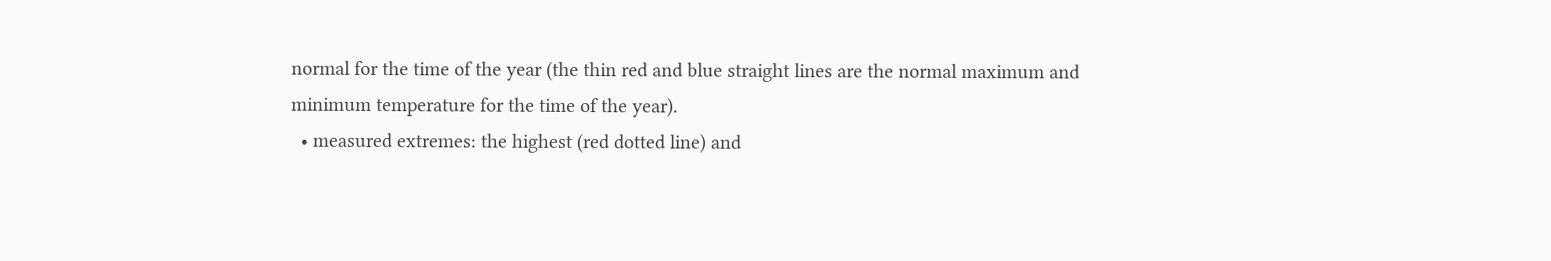normal for the time of the year (the thin red and blue straight lines are the normal maximum and minimum temperature for the time of the year).
  • measured extremes: the highest (red dotted line) and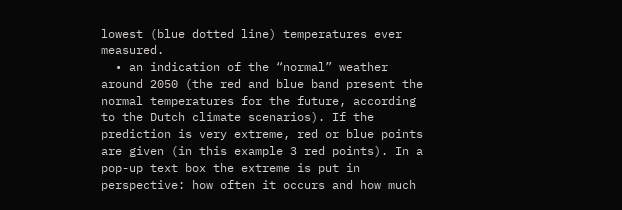lowest (blue dotted line) temperatures ever measured.
  • an indication of the “normal” weather around 2050 (the red and blue band present the normal temperatures for the future, according to the Dutch climate scenarios). If the prediction is very extreme, red or blue points are given (in this example 3 red points). In a pop-up text box the extreme is put in perspective: how often it occurs and how much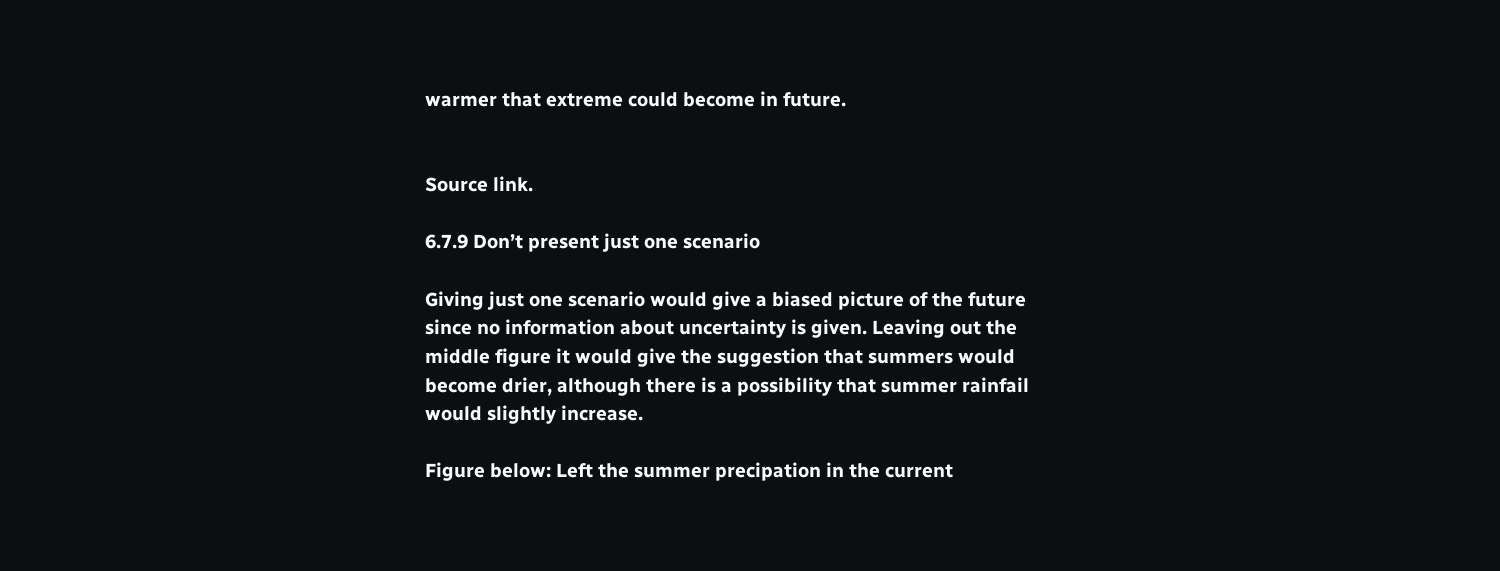warmer that extreme could become in future.


Source link.

6.7.9 Don’t present just one scenario

Giving just one scenario would give a biased picture of the future since no information about uncertainty is given. Leaving out the middle figure it would give the suggestion that summers would become drier, although there is a possibility that summer rainfail would slightly increase.

Figure below: Left the summer precipation in the current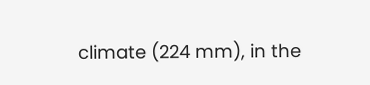climate (224 mm), in the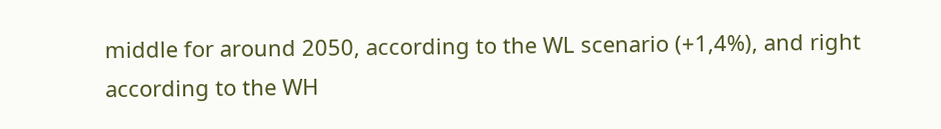middle for around 2050, according to the WL scenario (+1,4%), and right according to the WH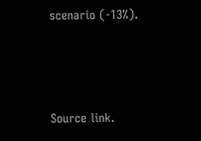scenario (-13%).



Source link.